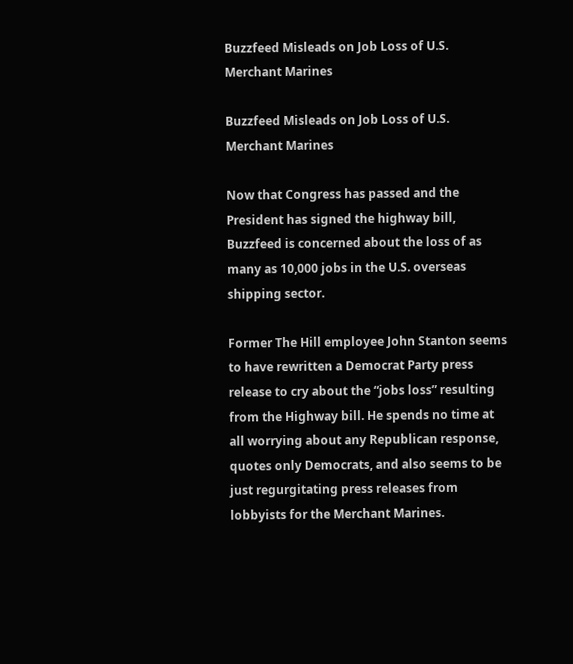Buzzfeed Misleads on Job Loss of U.S. Merchant Marines

Buzzfeed Misleads on Job Loss of U.S. Merchant Marines

Now that Congress has passed and the President has signed the highway bill, Buzzfeed is concerned about the loss of as many as 10,000 jobs in the U.S. overseas shipping sector.

Former The Hill employee John Stanton seems to have rewritten a Democrat Party press release to cry about the “jobs loss” resulting from the Highway bill. He spends no time at all worrying about any Republican response, quotes only Democrats, and also seems to be just regurgitating press releases from lobbyists for the Merchant Marines.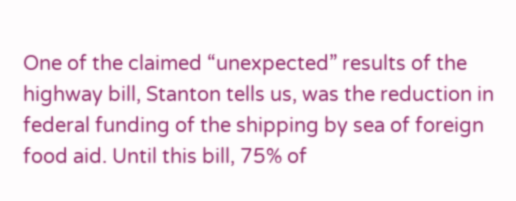One of the claimed “unexpected” results of the highway bill, Stanton tells us, was the reduction in federal funding of the shipping by sea of foreign food aid. Until this bill, 75% of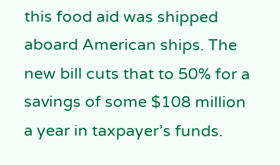this food aid was shipped aboard American ships. The new bill cuts that to 50% for a savings of some $108 million a year in taxpayer’s funds.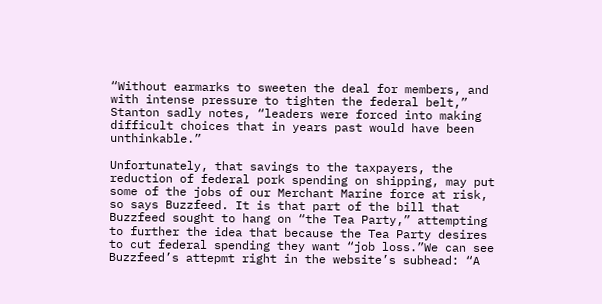“Without earmarks to sweeten the deal for members, and with intense pressure to tighten the federal belt,” Stanton sadly notes, “leaders were forced into making difficult choices that in years past would have been unthinkable.”

Unfortunately, that savings to the taxpayers, the reduction of federal pork spending on shipping, may put some of the jobs of our Merchant Marine force at risk, so says Buzzfeed. It is that part of the bill that Buzzfeed sought to hang on “the Tea Party,” attempting to further the idea that because the Tea Party desires to cut federal spending they want “job loss.”We can see Buzzfeed’s attepmt right in the website’s subhead: “A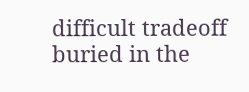difficult tradeoff buried in the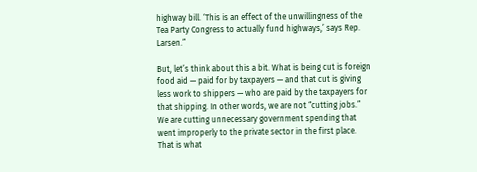highway bill. ‘This is an effect of the unwillingness of the Tea Party Congress to actually fund highways,’ says Rep. Larsen.”

But, let’s think about this a bit. What is being cut is foreign food aid — paid for by taxpayers — and that cut is giving less work to shippers — who are paid by the taxpayers for that shipping. In other words, we are not “cutting jobs.” We are cutting unnecessary government spending that went improperly to the private sector in the first place. That is what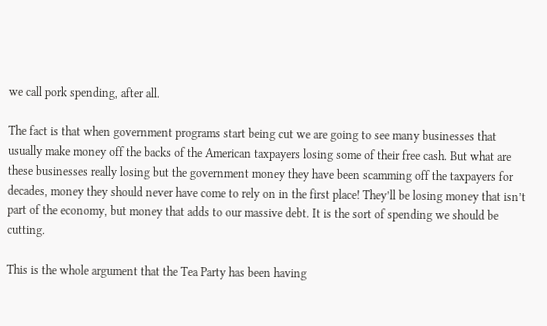we call pork spending, after all.

The fact is that when government programs start being cut we are going to see many businesses that usually make money off the backs of the American taxpayers losing some of their free cash. But what are these businesses really losing but the government money they have been scamming off the taxpayers for decades, money they should never have come to rely on in the first place! They’ll be losing money that isn’t part of the economy, but money that adds to our massive debt. It is the sort of spending we should be cutting.

This is the whole argument that the Tea Party has been having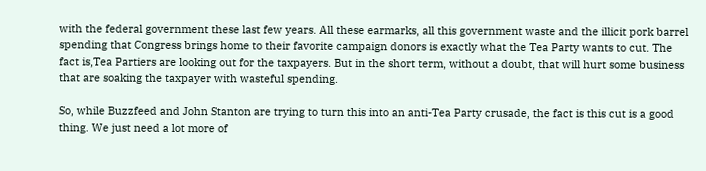with the federal government these last few years. All these earmarks, all this government waste and the illicit pork barrel spending that Congress brings home to their favorite campaign donors is exactly what the Tea Party wants to cut. The fact is,Tea Partiers are looking out for the taxpayers. But in the short term, without a doubt, that will hurt some business that are soaking the taxpayer with wasteful spending.

So, while Buzzfeed and John Stanton are trying to turn this into an anti-Tea Party crusade, the fact is this cut is a good thing. We just need a lot more of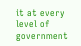it at every level of government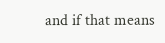and if that means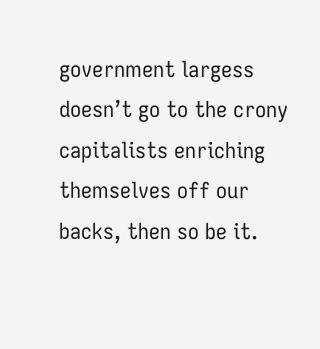government largess doesn’t go to the crony capitalists enriching themselves off our backs, then so be it.